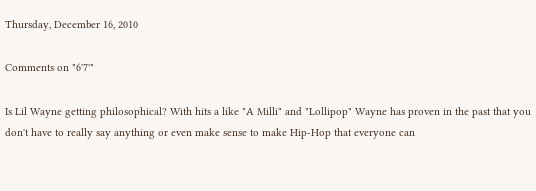Thursday, December 16, 2010

Comments on "6'7'"

Is Lil Wayne getting philosophical? With hits a like "A Milli" and "Lollipop" Wayne has proven in the past that you don't have to really say anything or even make sense to make Hip-Hop that everyone can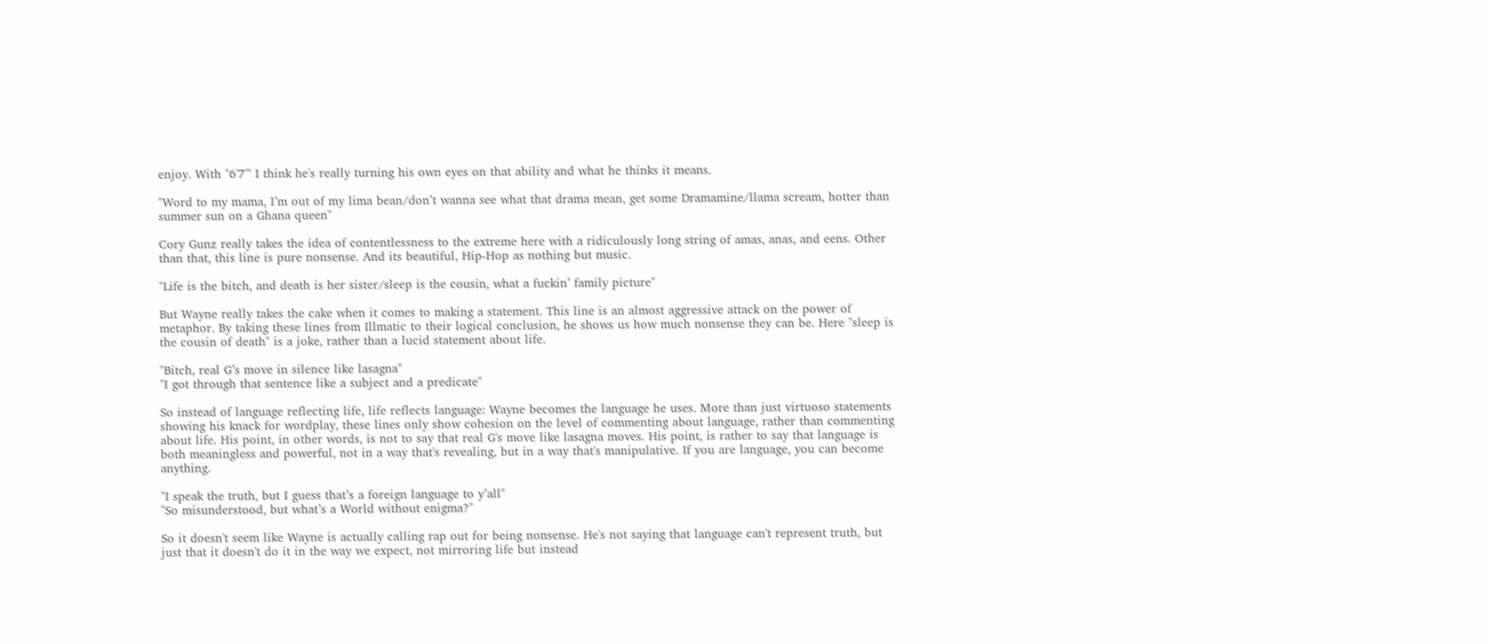enjoy. With "6'7'" I think he's really turning his own eyes on that ability and what he thinks it means.

"Word to my mama, I’m out of my lima bean/don’t wanna see what that drama mean, get some Dramamine/llama scream, hotter than summer sun on a Ghana queen"

Cory Gunz really takes the idea of contentlessness to the extreme here with a ridiculously long string of amas, anas, and eens. Other than that, this line is pure nonsense. And its beautiful, Hip-Hop as nothing but music.

"Life is the bitch, and death is her sister/sleep is the cousin, what a fuckin’ family picture"

But Wayne really takes the cake when it comes to making a statement. This line is an almost aggressive attack on the power of metaphor. By taking these lines from Illmatic to their logical conclusion, he shows us how much nonsense they can be. Here "sleep is the cousin of death" is a joke, rather than a lucid statement about life.

"Bitch, real G’s move in silence like lasagna"
"I got through that sentence like a subject and a predicate"

So instead of language reflecting life, life reflects language: Wayne becomes the language he uses. More than just virtuoso statements showing his knack for wordplay, these lines only show cohesion on the level of commenting about language, rather than commenting about life. His point, in other words, is not to say that real G's move like lasagna moves. His point, is rather to say that language is both meaningless and powerful, not in a way that's revealing, but in a way that's manipulative. If you are language, you can become anything.

"I speak the truth, but I guess that’s a foreign language to y’all"
"So misunderstood, but what’s a World without enigma?"

So it doesn't seem like Wayne is actually calling rap out for being nonsense. He's not saying that language can't represent truth, but just that it doesn't do it in the way we expect, not mirroring life but instead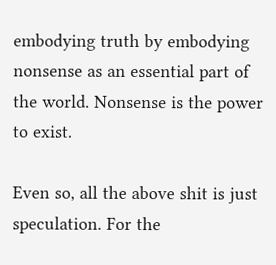embodying truth by embodying nonsense as an essential part of the world. Nonsense is the power to exist.

Even so, all the above shit is just speculation. For the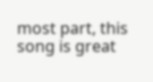most part, this song is great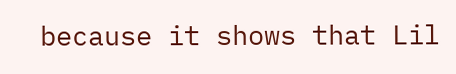because it shows that Lil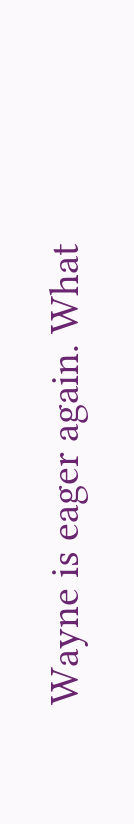Wayne is eager again. What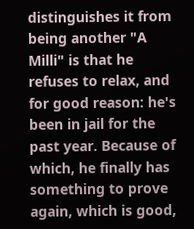distinguishes it from being another "A Milli" is that he refuses to relax, and for good reason: he's been in jail for the past year. Because of which, he finally has something to prove again, which is good,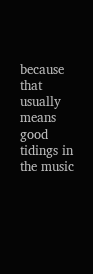because that usually means good tidings in the music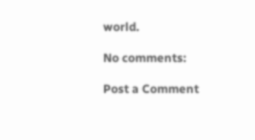world.

No comments:

Post a Comment